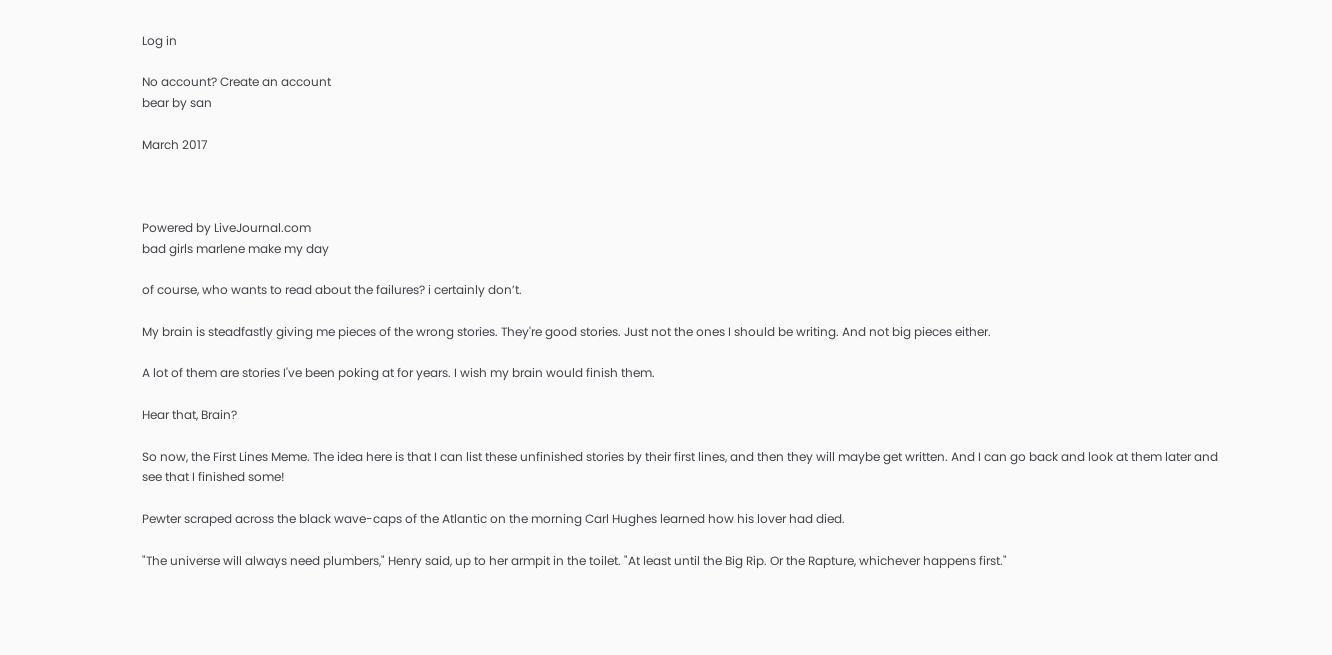Log in

No account? Create an account
bear by san

March 2017



Powered by LiveJournal.com
bad girls marlene make my day

of course, who wants to read about the failures? i certainly don’t.

My brain is steadfastly giving me pieces of the wrong stories. They're good stories. Just not the ones I should be writing. And not big pieces either.

A lot of them are stories I've been poking at for years. I wish my brain would finish them.

Hear that, Brain?

So now, the First Lines Meme. The idea here is that I can list these unfinished stories by their first lines, and then they will maybe get written. And I can go back and look at them later and see that I finished some!

Pewter scraped across the black wave-caps of the Atlantic on the morning Carl Hughes learned how his lover had died.

"The universe will always need plumbers," Henry said, up to her armpit in the toilet. "At least until the Big Rip. Or the Rapture, whichever happens first."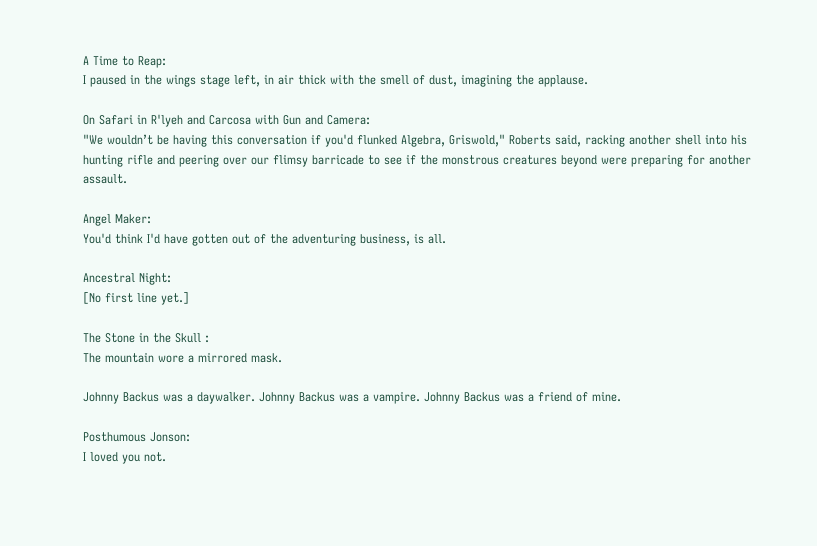A Time to Reap:
I paused in the wings stage left, in air thick with the smell of dust, imagining the applause.

On Safari in R'lyeh and Carcosa with Gun and Camera:
"We wouldn’t be having this conversation if you'd flunked Algebra, Griswold," Roberts said, racking another shell into his hunting rifle and peering over our flimsy barricade to see if the monstrous creatures beyond were preparing for another assault.

Angel Maker:
You'd think I'd have gotten out of the adventuring business, is all.

Ancestral Night:
[No first line yet.]

The Stone in the Skull :
The mountain wore a mirrored mask.

Johnny Backus was a daywalker. Johnny Backus was a vampire. Johnny Backus was a friend of mine.

Posthumous Jonson:
I loved you not.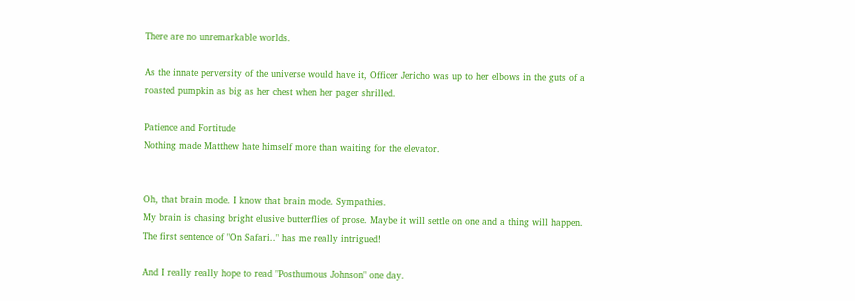There are no unremarkable worlds.

As the innate perversity of the universe would have it, Officer Jericho was up to her elbows in the guts of a roasted pumpkin as big as her chest when her pager shrilled.

Patience and Fortitude
Nothing made Matthew hate himself more than waiting for the elevator.


Oh, that brain mode. I know that brain mode. Sympathies.
My brain is chasing bright elusive butterflies of prose. Maybe it will settle on one and a thing will happen.
The first sentence of "On Safari.." has me really intrigued!

And I really really hope to read "Posthumous Johnson" one day.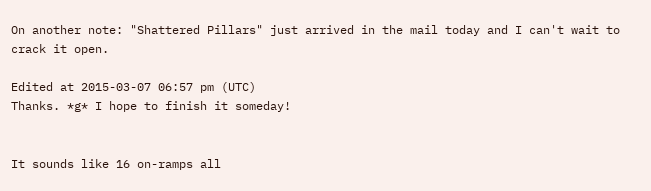On another note: "Shattered Pillars" just arrived in the mail today and I can't wait to crack it open.

Edited at 2015-03-07 06:57 pm (UTC)
Thanks. *g* I hope to finish it someday!


It sounds like 16 on-ramps all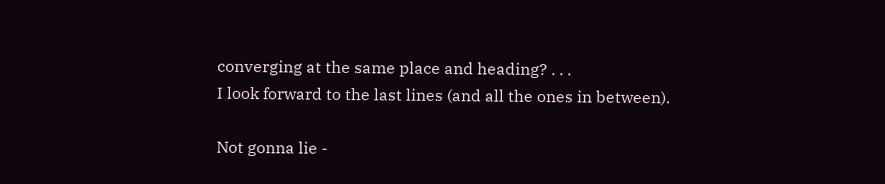converging at the same place and heading? . . .
I look forward to the last lines (and all the ones in between).

Not gonna lie -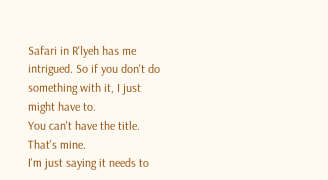Safari in R'lyeh has me intrigued. So if you don't do something with it, I just might have to.
You can't have the title. That's mine.
I'm just saying it needs to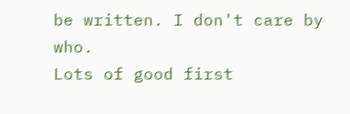be written. I don't care by who.
Lots of good first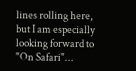lines rolling here, but I am especially looking forward to "On Safari"...